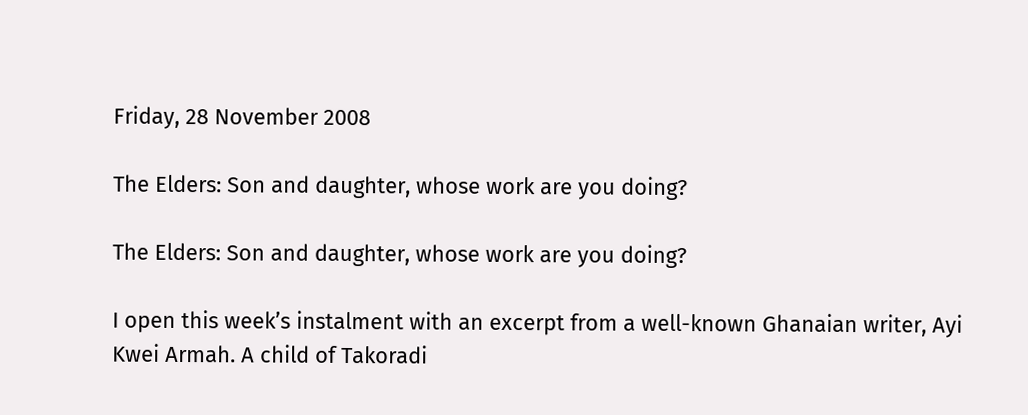Friday, 28 November 2008

The Elders: Son and daughter, whose work are you doing?

The Elders: Son and daughter, whose work are you doing?

I open this week’s instalment with an excerpt from a well-known Ghanaian writer, Ayi Kwei Armah. A child of Takoradi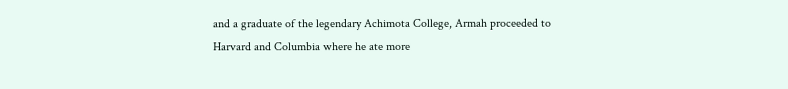and a graduate of the legendary Achimota College, Armah proceeded to Harvard and Columbia where he ate more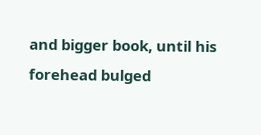and bigger book, until his forehead bulged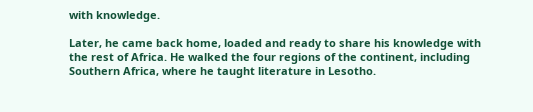with knowledge.

Later, he came back home, loaded and ready to share his knowledge with the rest of Africa. He walked the four regions of the continent, including Southern Africa, where he taught literature in Lesotho.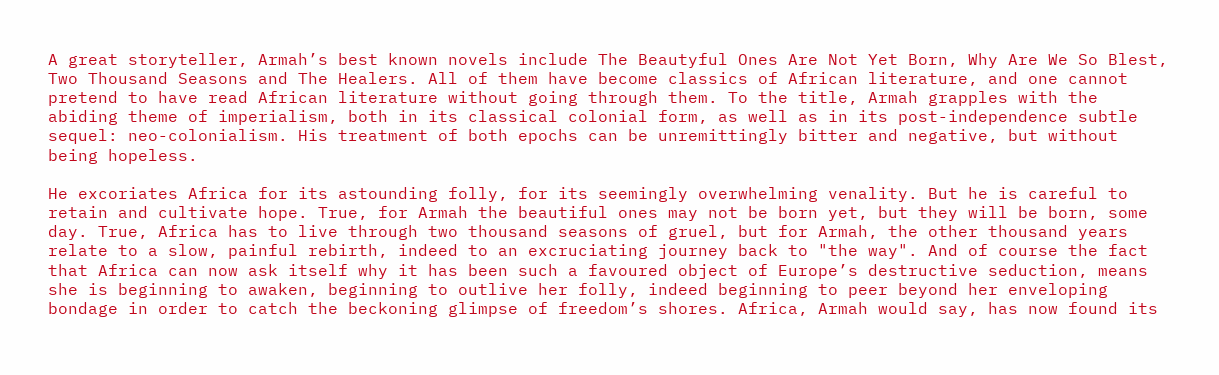A great storyteller, Armah’s best known novels include The Beautyful Ones Are Not Yet Born, Why Are We So Blest, Two Thousand Seasons and The Healers. All of them have become classics of African literature, and one cannot pretend to have read African literature without going through them. To the title, Armah grapples with the abiding theme of imperialism, both in its classical colonial form, as well as in its post-independence subtle sequel: neo-colonialism. His treatment of both epochs can be unremittingly bitter and negative, but without being hopeless.

He excoriates Africa for its astounding folly, for its seemingly overwhelming venality. But he is careful to retain and cultivate hope. True, for Armah the beautiful ones may not be born yet, but they will be born, some day. True, Africa has to live through two thousand seasons of gruel, but for Armah, the other thousand years relate to a slow, painful rebirth, indeed to an excruciating journey back to "the way". And of course the fact that Africa can now ask itself why it has been such a favoured object of Europe’s destructive seduction, means she is beginning to awaken, beginning to outlive her folly, indeed beginning to peer beyond her enveloping bondage in order to catch the beckoning glimpse of freedom’s shores. Africa, Armah would say, has now found its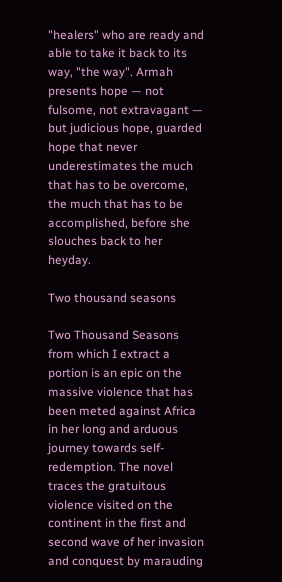"healers" who are ready and able to take it back to its way, "the way". Armah presents hope — not fulsome, not extravagant — but judicious hope, guarded hope that never underestimates the much that has to be overcome, the much that has to be accomplished, before she slouches back to her heyday.

Two thousand seasons

Two Thousand Seasons from which I extract a portion is an epic on the massive violence that has been meted against Africa in her long and arduous journey towards self-redemption. The novel traces the gratuitous violence visited on the continent in the first and second wave of her invasion and conquest by marauding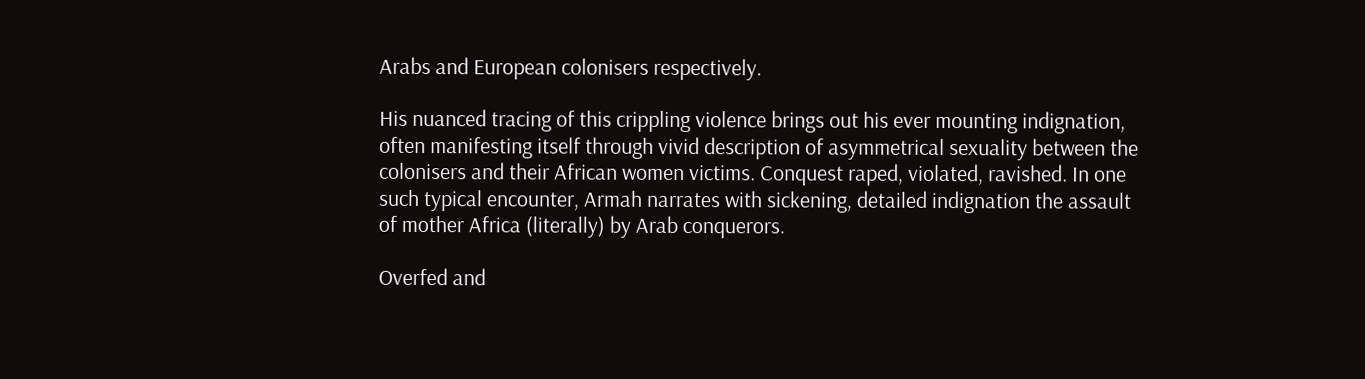Arabs and European colonisers respectively.

His nuanced tracing of this crippling violence brings out his ever mounting indignation, often manifesting itself through vivid description of asymmetrical sexuality between the colonisers and their African women victims. Conquest raped, violated, ravished. In one such typical encounter, Armah narrates with sickening, detailed indignation the assault of mother Africa (literally) by Arab conquerors.

Overfed and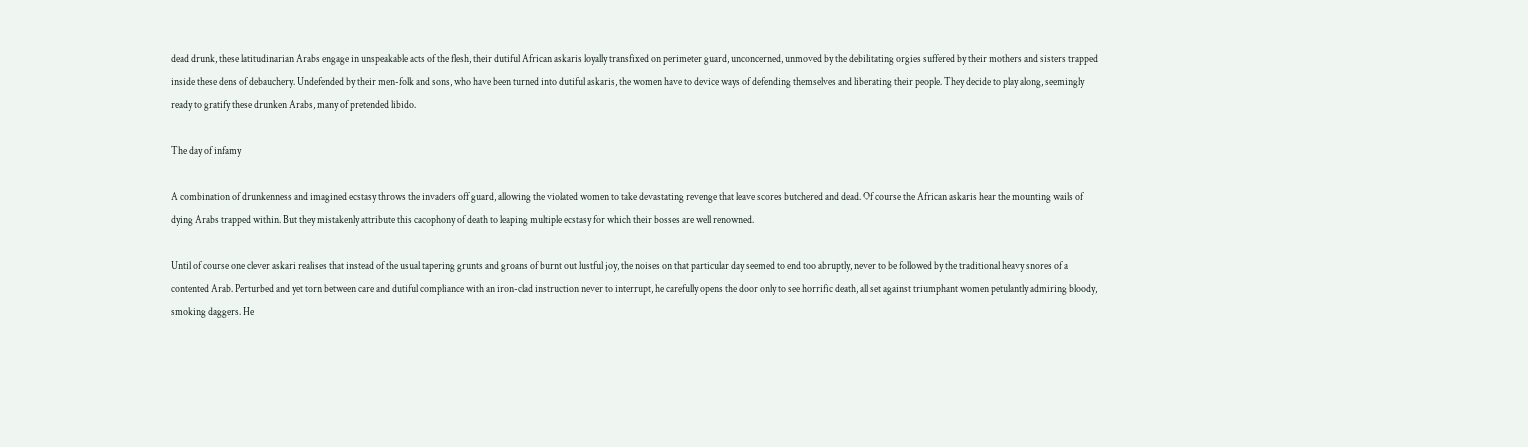dead drunk, these latitudinarian Arabs engage in unspeakable acts of the flesh, their dutiful African askaris loyally transfixed on perimeter guard, unconcerned, unmoved by the debilitating orgies suffered by their mothers and sisters trapped inside these dens of debauchery. Undefended by their men-folk and sons, who have been turned into dutiful askaris, the women have to device ways of defending themselves and liberating their people. They decide to play along, seemingly ready to gratify these drunken Arabs, many of pretended libido.

The day of infamy

A combination of drunkenness and imagined ecstasy throws the invaders off guard, allowing the violated women to take devastating revenge that leave scores butchered and dead. Of course the African askaris hear the mounting wails of dying Arabs trapped within. But they mistakenly attribute this cacophony of death to leaping multiple ecstasy for which their bosses are well renowned.

Until of course one clever askari realises that instead of the usual tapering grunts and groans of burnt out lustful joy, the noises on that particular day seemed to end too abruptly, never to be followed by the traditional heavy snores of a contented Arab. Perturbed and yet torn between care and dutiful compliance with an iron-clad instruction never to interrupt, he carefully opens the door only to see horrific death, all set against triumphant women petulantly admiring bloody, smoking daggers. He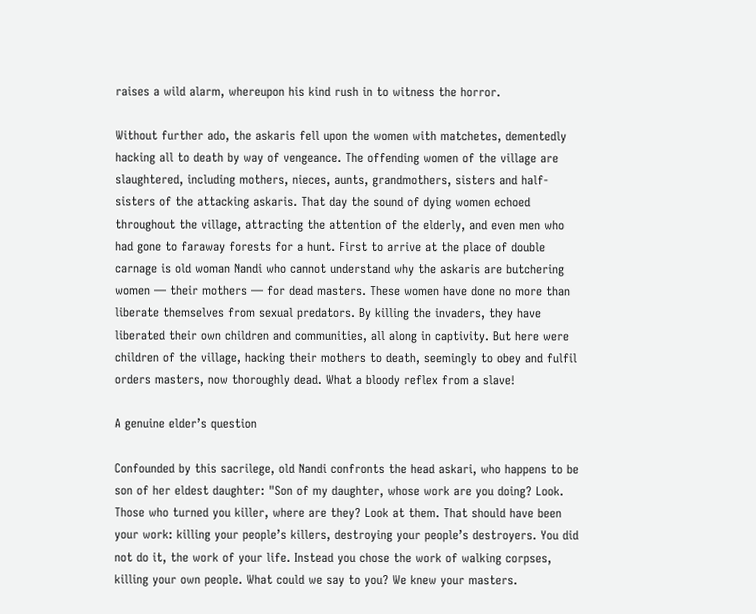raises a wild alarm, whereupon his kind rush in to witness the horror.

Without further ado, the askaris fell upon the women with matchetes, dementedly hacking all to death by way of vengeance. The offending women of the village are slaughtered, including mothers, nieces, aunts, grandmothers, sisters and half-sisters of the attacking askaris. That day the sound of dying women echoed throughout the village, attracting the attention of the elderly, and even men who had gone to faraway forests for a hunt. First to arrive at the place of double carnage is old woman Nandi who cannot understand why the askaris are butchering women — their mothers — for dead masters. These women have done no more than liberate themselves from sexual predators. By killing the invaders, they have liberated their own children and communities, all along in captivity. But here were children of the village, hacking their mothers to death, seemingly to obey and fulfil orders masters, now thoroughly dead. What a bloody reflex from a slave!

A genuine elder’s question

Confounded by this sacrilege, old Nandi confronts the head askari, who happens to be son of her eldest daughter: "Son of my daughter, whose work are you doing? Look. Those who turned you killer, where are they? Look at them. That should have been your work: killing your people’s killers, destroying your people’s destroyers. You did not do it, the work of your life. Instead you chose the work of walking corpses, killing your own people. What could we say to you? We knew your masters.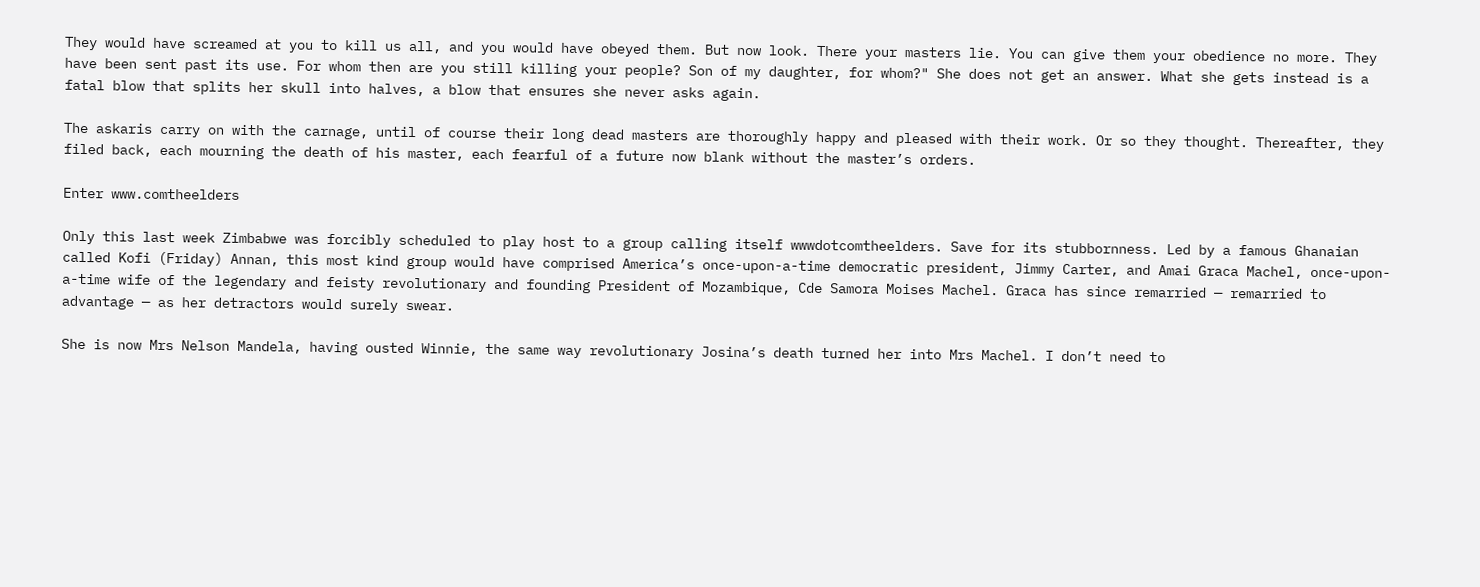They would have screamed at you to kill us all, and you would have obeyed them. But now look. There your masters lie. You can give them your obedience no more. They have been sent past its use. For whom then are you still killing your people? Son of my daughter, for whom?" She does not get an answer. What she gets instead is a fatal blow that splits her skull into halves, a blow that ensures she never asks again.

The askaris carry on with the carnage, until of course their long dead masters are thoroughly happy and pleased with their work. Or so they thought. Thereafter, they filed back, each mourning the death of his master, each fearful of a future now blank without the master’s orders.

Enter www.comtheelders

Only this last week Zimbabwe was forcibly scheduled to play host to a group calling itself wwwdotcomtheelders. Save for its stubbornness. Led by a famous Ghanaian called Kofi (Friday) Annan, this most kind group would have comprised America’s once-upon-a-time democratic president, Jimmy Carter, and Amai Graca Machel, once-upon-a-time wife of the legendary and feisty revolutionary and founding President of Mozambique, Cde Samora Moises Machel. Graca has since remarried — remarried to advantage — as her detractors would surely swear.

She is now Mrs Nelson Mandela, having ousted Winnie, the same way revolutionary Josina’s death turned her into Mrs Machel. I don’t need to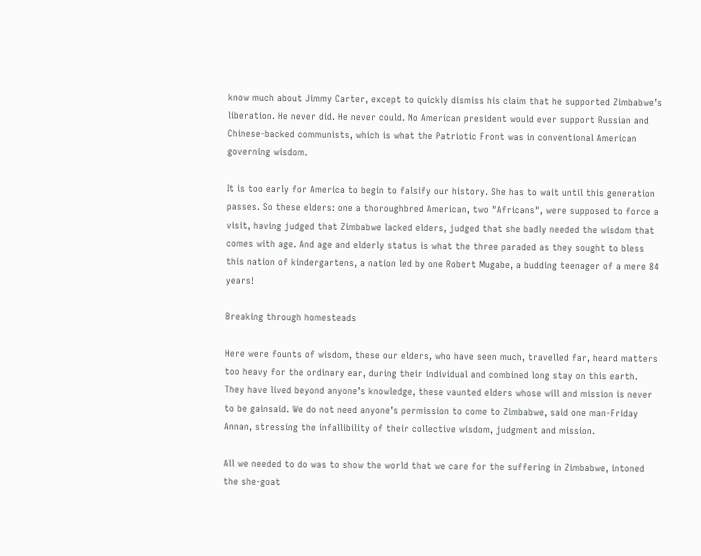know much about Jimmy Carter, except to quickly dismiss his claim that he supported Zimbabwe’s liberation. He never did. He never could. No American president would ever support Russian and Chinese-backed communists, which is what the Patriotic Front was in conventional American governing wisdom.

It is too early for America to begin to falsify our history. She has to wait until this generation passes. So these elders: one a thoroughbred American, two "Africans", were supposed to force a visit, having judged that Zimbabwe lacked elders, judged that she badly needed the wisdom that comes with age. And age and elderly status is what the three paraded as they sought to bless this nation of kindergartens, a nation led by one Robert Mugabe, a budding teenager of a mere 84 years!

Breaking through homesteads

Here were founts of wisdom, these our elders, who have seen much, travelled far, heard matters too heavy for the ordinary ear, during their individual and combined long stay on this earth. They have lived beyond anyone’s knowledge, these vaunted elders whose will and mission is never to be gainsaid. We do not need anyone’s permission to come to Zimbabwe, said one man-Friday Annan, stressing the infallibility of their collective wisdom, judgment and mission.

All we needed to do was to show the world that we care for the suffering in Zimbabwe, intoned the she-goat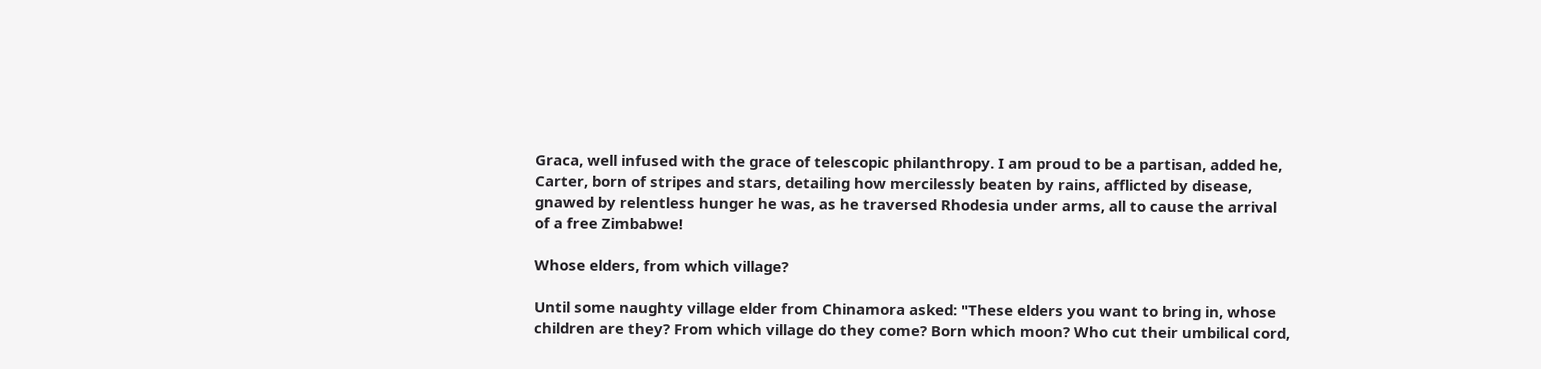Graca, well infused with the grace of telescopic philanthropy. I am proud to be a partisan, added he, Carter, born of stripes and stars, detailing how mercilessly beaten by rains, afflicted by disease, gnawed by relentless hunger he was, as he traversed Rhodesia under arms, all to cause the arrival of a free Zimbabwe!

Whose elders, from which village?

Until some naughty village elder from Chinamora asked: "These elders you want to bring in, whose children are they? From which village do they come? Born which moon? Who cut their umbilical cord,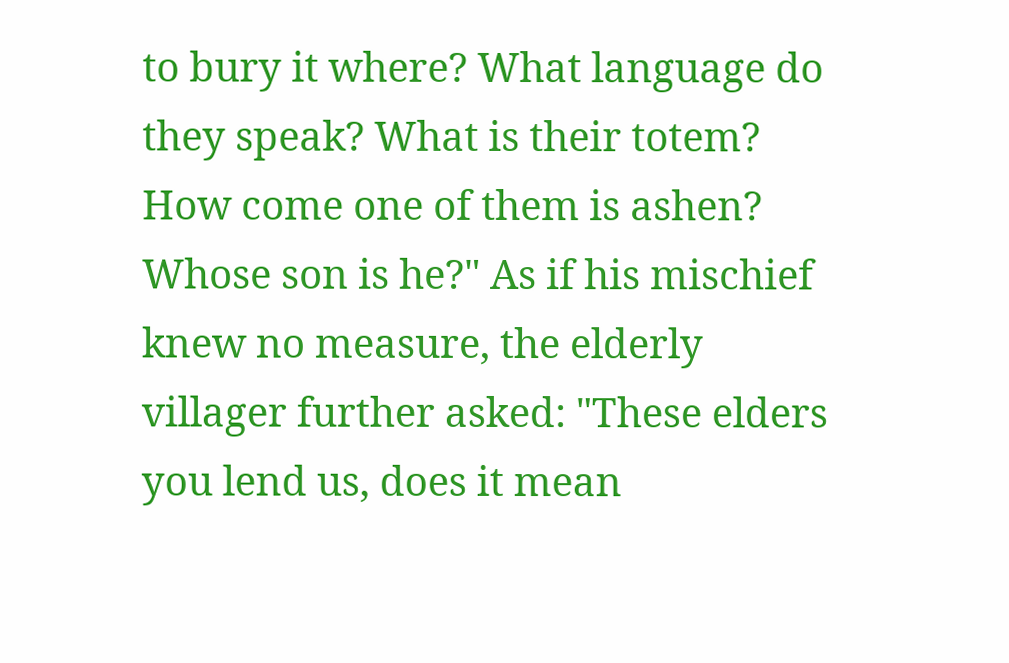to bury it where? What language do they speak? What is their totem? How come one of them is ashen? Whose son is he?" As if his mischief knew no measure, the elderly villager further asked: "These elders you lend us, does it mean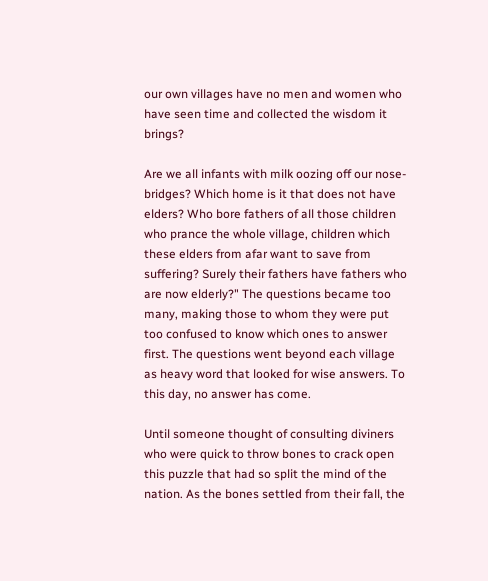our own villages have no men and women who have seen time and collected the wisdom it brings?

Are we all infants with milk oozing off our nose-bridges? Which home is it that does not have elders? Who bore fathers of all those children who prance the whole village, children which these elders from afar want to save from suffering? Surely their fathers have fathers who are now elderly?" The questions became too many, making those to whom they were put too confused to know which ones to answer first. The questions went beyond each village as heavy word that looked for wise answers. To this day, no answer has come.

Until someone thought of consulting diviners who were quick to throw bones to crack open this puzzle that had so split the mind of the nation. As the bones settled from their fall, the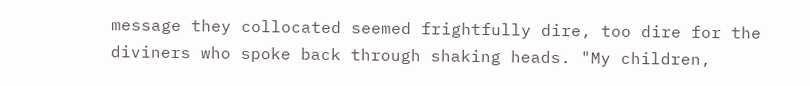message they collocated seemed frightfully dire, too dire for the diviners who spoke back through shaking heads. "My children,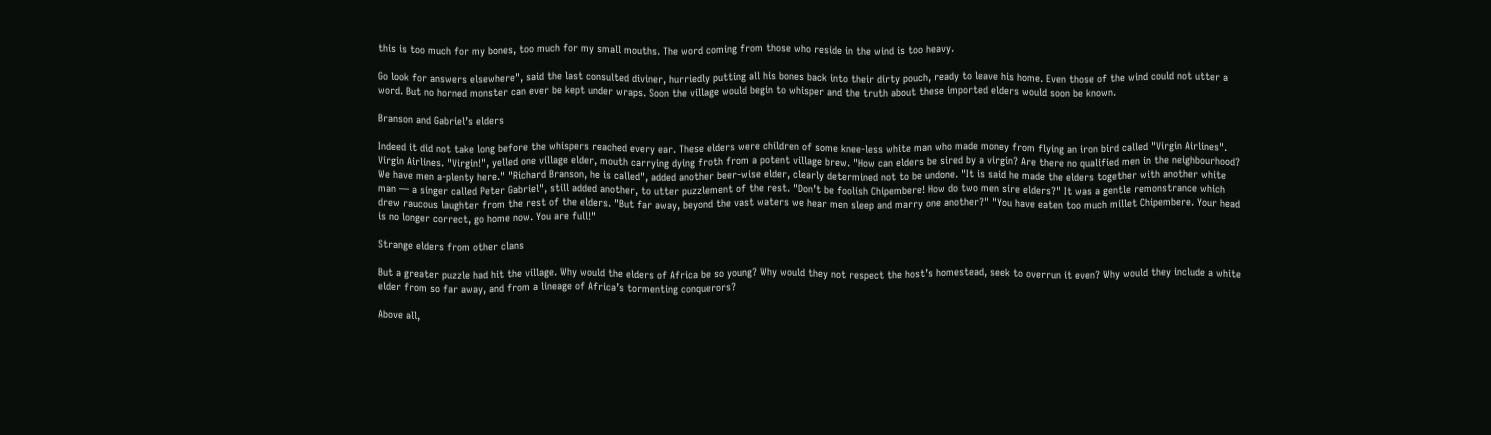this is too much for my bones, too much for my small mouths. The word coming from those who reside in the wind is too heavy.

Go look for answers elsewhere", said the last consulted diviner, hurriedly putting all his bones back into their dirty pouch, ready to leave his home. Even those of the wind could not utter a word. But no horned monster can ever be kept under wraps. Soon the village would begin to whisper and the truth about these imported elders would soon be known.

Branson and Gabriel’s elders

Indeed it did not take long before the whispers reached every ear. These elders were children of some knee-less white man who made money from flying an iron bird called "Virgin Airlines". Virgin Airlines. "Virgin!", yelled one village elder, mouth carrying dying froth from a potent village brew. "How can elders be sired by a virgin? Are there no qualified men in the neighbourhood? We have men a-plenty here." "Richard Branson, he is called", added another beer-wise elder, clearly determined not to be undone. "It is said he made the elders together with another white man — a singer called Peter Gabriel", still added another, to utter puzzlement of the rest. "Don’t be foolish Chipembere! How do two men sire elders?" It was a gentle remonstrance which drew raucous laughter from the rest of the elders. "But far away, beyond the vast waters we hear men sleep and marry one another?" "You have eaten too much millet Chipembere. Your head is no longer correct, go home now. You are full!"

Strange elders from other clans

But a greater puzzle had hit the village. Why would the elders of Africa be so young? Why would they not respect the host’s homestead, seek to overrun it even? Why would they include a white elder from so far away, and from a lineage of Africa’s tormenting conquerors?

Above all,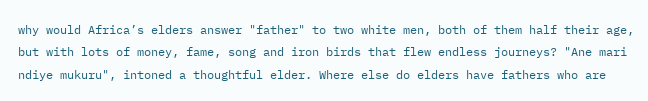why would Africa’s elders answer "father" to two white men, both of them half their age, but with lots of money, fame, song and iron birds that flew endless journeys? "Ane mari ndiye mukuru", intoned a thoughtful elder. Where else do elders have fathers who are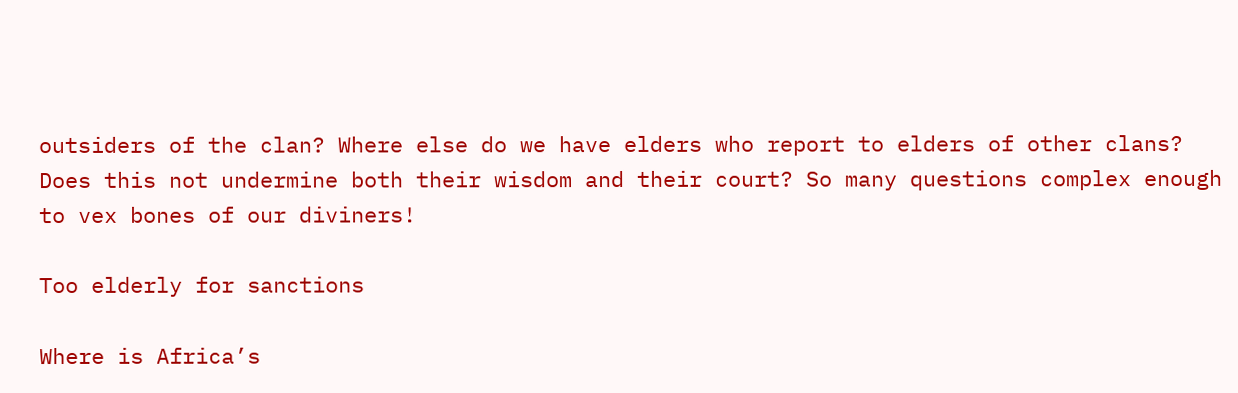outsiders of the clan? Where else do we have elders who report to elders of other clans? Does this not undermine both their wisdom and their court? So many questions complex enough to vex bones of our diviners!

Too elderly for sanctions

Where is Africa’s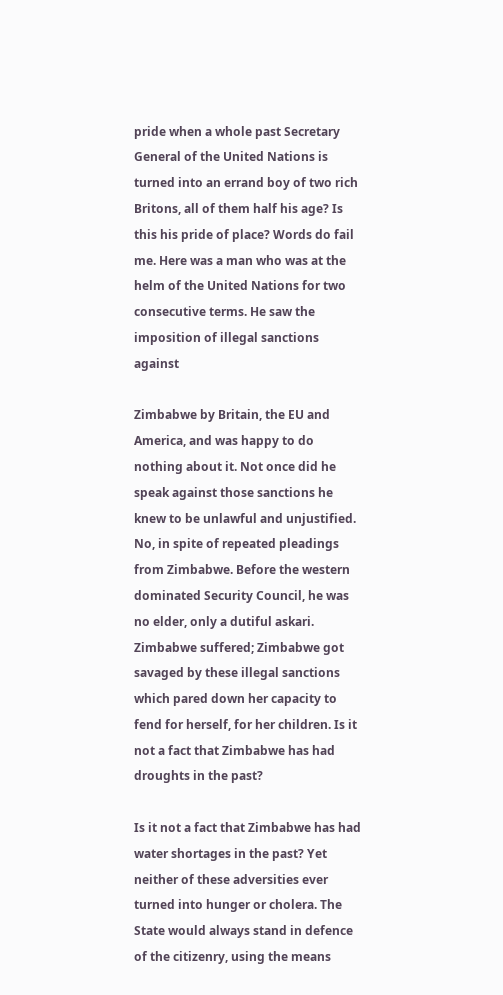pride when a whole past Secretary General of the United Nations is turned into an errand boy of two rich Britons, all of them half his age? Is this his pride of place? Words do fail me. Here was a man who was at the helm of the United Nations for two consecutive terms. He saw the imposition of illegal sanctions against

Zimbabwe by Britain, the EU and America, and was happy to do nothing about it. Not once did he speak against those sanctions he knew to be unlawful and unjustified. No, in spite of repeated pleadings from Zimbabwe. Before the western dominated Security Council, he was no elder, only a dutiful askari. Zimbabwe suffered; Zimbabwe got savaged by these illegal sanctions which pared down her capacity to fend for herself, for her children. Is it not a fact that Zimbabwe has had droughts in the past?

Is it not a fact that Zimbabwe has had water shortages in the past? Yet neither of these adversities ever turned into hunger or cholera. The State would always stand in defence of the citizenry, using the means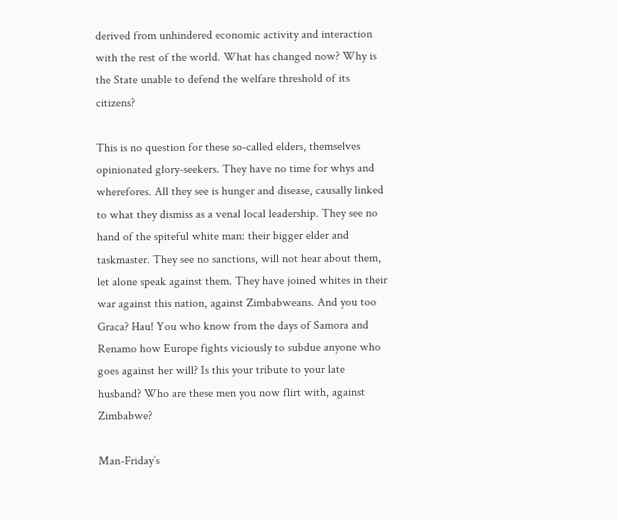derived from unhindered economic activity and interaction with the rest of the world. What has changed now? Why is the State unable to defend the welfare threshold of its citizens?

This is no question for these so-called elders, themselves opinionated glory-seekers. They have no time for whys and wherefores. All they see is hunger and disease, causally linked to what they dismiss as a venal local leadership. They see no hand of the spiteful white man: their bigger elder and taskmaster. They see no sanctions, will not hear about them, let alone speak against them. They have joined whites in their war against this nation, against Zimbabweans. And you too Graca? Hau! You who know from the days of Samora and Renamo how Europe fights viciously to subdue anyone who goes against her will? Is this your tribute to your late husband? Who are these men you now flirt with, against Zimbabwe?

Man-Friday’s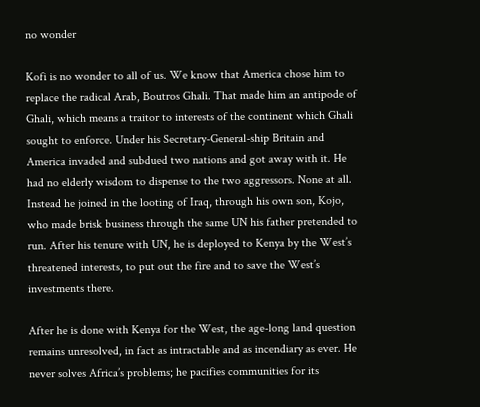no wonder

Kofi is no wonder to all of us. We know that America chose him to replace the radical Arab, Boutros Ghali. That made him an antipode of Ghali, which means a traitor to interests of the continent which Ghali sought to enforce. Under his Secretary-General-ship Britain and America invaded and subdued two nations and got away with it. He had no elderly wisdom to dispense to the two aggressors. None at all. Instead he joined in the looting of Iraq, through his own son, Kojo, who made brisk business through the same UN his father pretended to run. After his tenure with UN, he is deployed to Kenya by the West’s threatened interests, to put out the fire and to save the West’s investments there.

After he is done with Kenya for the West, the age-long land question remains unresolved, in fact as intractable and as incendiary as ever. He never solves Africa’s problems; he pacifies communities for its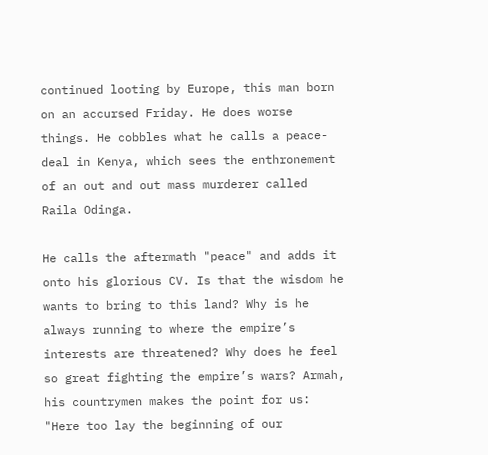continued looting by Europe, this man born on an accursed Friday. He does worse things. He cobbles what he calls a peace-deal in Kenya, which sees the enthronement of an out and out mass murderer called Raila Odinga.

He calls the aftermath "peace" and adds it onto his glorious CV. Is that the wisdom he wants to bring to this land? Why is he always running to where the empire’s interests are threatened? Why does he feel so great fighting the empire’s wars? Armah, his countrymen makes the point for us: "Here too lay the beginning of our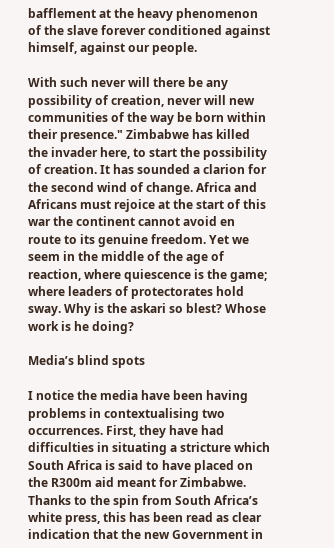bafflement at the heavy phenomenon of the slave forever conditioned against himself, against our people.

With such never will there be any possibility of creation, never will new communities of the way be born within their presence." Zimbabwe has killed the invader here, to start the possibility of creation. It has sounded a clarion for the second wind of change. Africa and Africans must rejoice at the start of this war the continent cannot avoid en route to its genuine freedom. Yet we seem in the middle of the age of reaction, where quiescence is the game; where leaders of protectorates hold sway. Why is the askari so blest? Whose work is he doing?

Media’s blind spots

I notice the media have been having problems in contextualising two occurrences. First, they have had difficulties in situating a stricture which South Africa is said to have placed on the R300m aid meant for Zimbabwe. Thanks to the spin from South Africa’s white press, this has been read as clear indication that the new Government in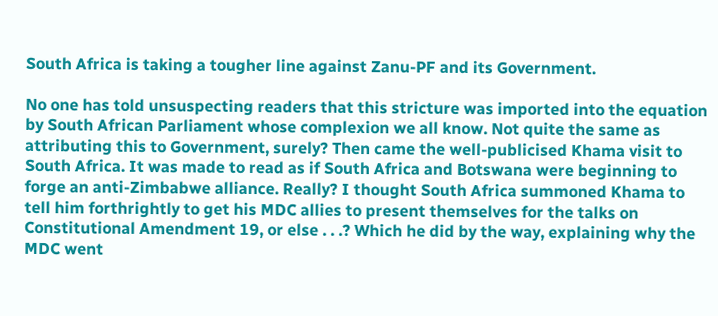South Africa is taking a tougher line against Zanu-PF and its Government.

No one has told unsuspecting readers that this stricture was imported into the equation by South African Parliament whose complexion we all know. Not quite the same as attributing this to Government, surely? Then came the well-publicised Khama visit to South Africa. It was made to read as if South Africa and Botswana were beginning to forge an anti-Zimbabwe alliance. Really? I thought South Africa summoned Khama to tell him forthrightly to get his MDC allies to present themselves for the talks on Constitutional Amendment 19, or else . . .? Which he did by the way, explaining why the MDC went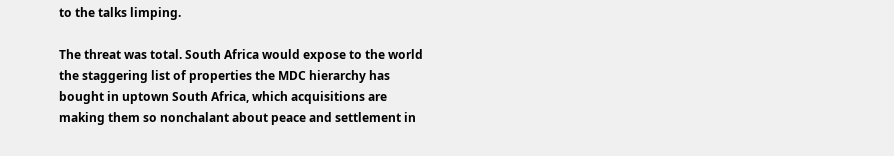to the talks limping.

The threat was total. South Africa would expose to the world the staggering list of properties the MDC hierarchy has bought in uptown South Africa, which acquisitions are making them so nonchalant about peace and settlement in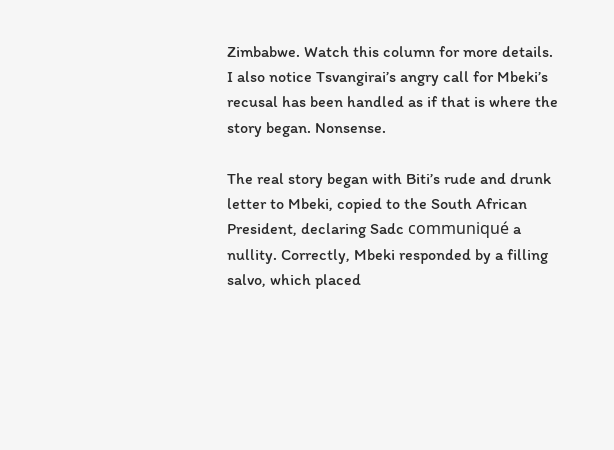Zimbabwe. Watch this column for more details. I also notice Tsvangirai’s angry call for Mbeki’s recusal has been handled as if that is where the story began. Nonsense.

The real story began with Biti’s rude and drunk letter to Mbeki, copied to the South African President, declaring Sadc communiqué a nullity. Correctly, Mbeki responded by a filling salvo, which placed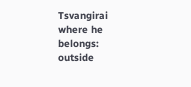Tsvangirai where he belongs: outside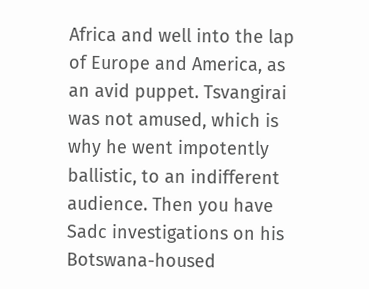Africa and well into the lap of Europe and America, as an avid puppet. Tsvangirai was not amused, which is why he went impotently ballistic, to an indifferent audience. Then you have Sadc investigations on his Botswana-housed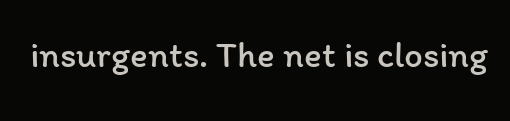insurgents. The net is closing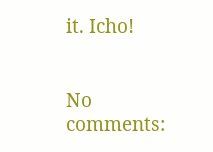it. Icho!


No comments: